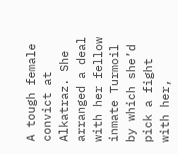A tough female convict at Alkatraz. She arranged a deal with her fellow inmate Turmoil by which she’d pick a fight with her,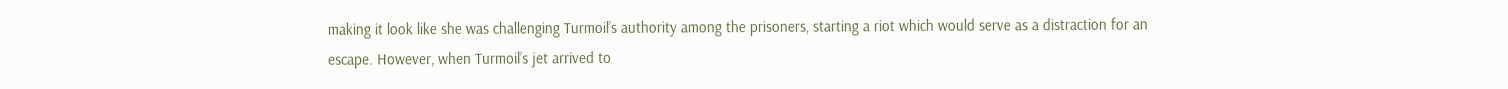making it look like she was challenging Turmoil’s authority among the prisoners, starting a riot which would serve as a distraction for an escape. However, when Turmoil’s jet arrived to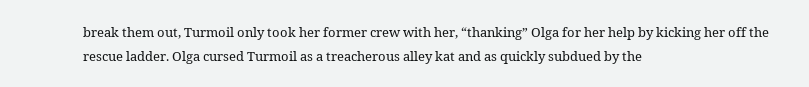break them out, Turmoil only took her former crew with her, “thanking” Olga for her help by kicking her off the rescue ladder. Olga cursed Turmoil as a treacherous alley kat and as quickly subdued by the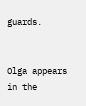guards.


Olga appears in the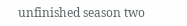unfinished season two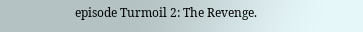episode Turmoil 2: The Revenge.